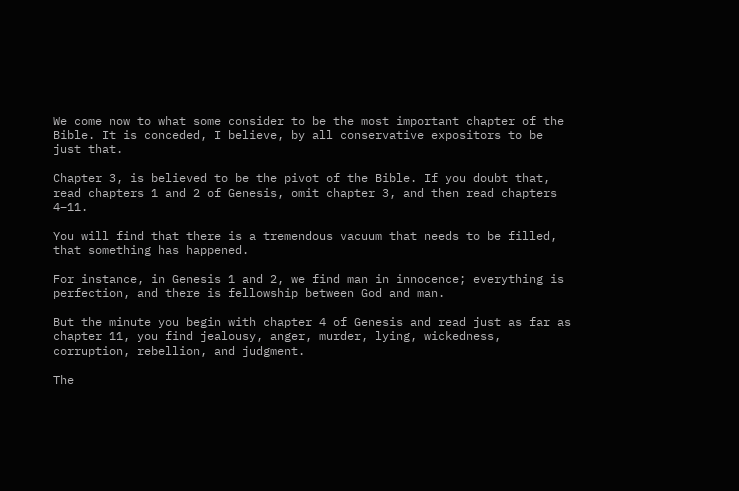We come now to what some consider to be the most important chapter of the Bible. It is conceded, I believe, by all conservative expositors to be just that.

Chapter 3, is believed to be the pivot of the Bible. If you doubt that, read chapters 1 and 2 of Genesis, omit chapter 3, and then read chapters 4–11.

You will find that there is a tremendous vacuum that needs to be filled, that something has happened.

For instance, in Genesis 1 and 2, we find man in innocence; everything is perfection, and there is fellowship between God and man.

But the minute you begin with chapter 4 of Genesis and read just as far as chapter 11, you find jealousy, anger, murder, lying, wickedness, corruption, rebellion, and judgment.

The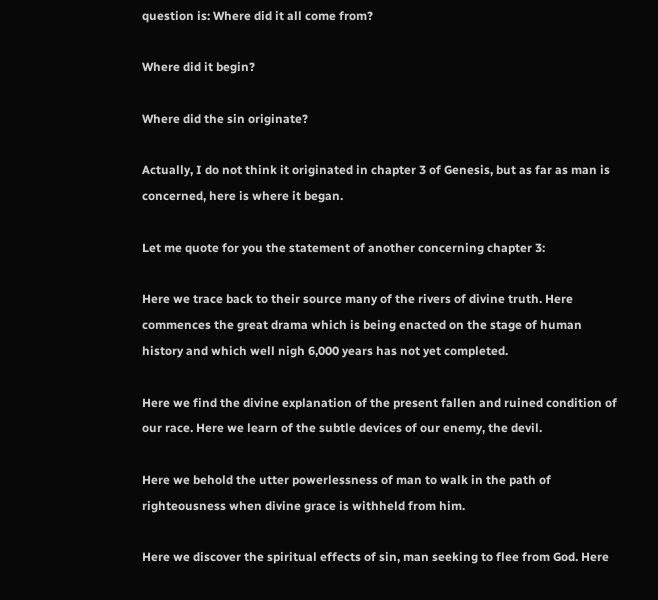question is: Where did it all come from?

Where did it begin?

Where did the sin originate?

Actually, I do not think it originated in chapter 3 of Genesis, but as far as man is concerned, here is where it began.

Let me quote for you the statement of another concerning chapter 3:

Here we trace back to their source many of the rivers of divine truth. Here commences the great drama which is being enacted on the stage of human history and which well nigh 6,000 years has not yet completed.

Here we find the divine explanation of the present fallen and ruined condition of our race. Here we learn of the subtle devices of our enemy, the devil.

Here we behold the utter powerlessness of man to walk in the path of righteousness when divine grace is withheld from him.

Here we discover the spiritual effects of sin, man seeking to flee from God. Here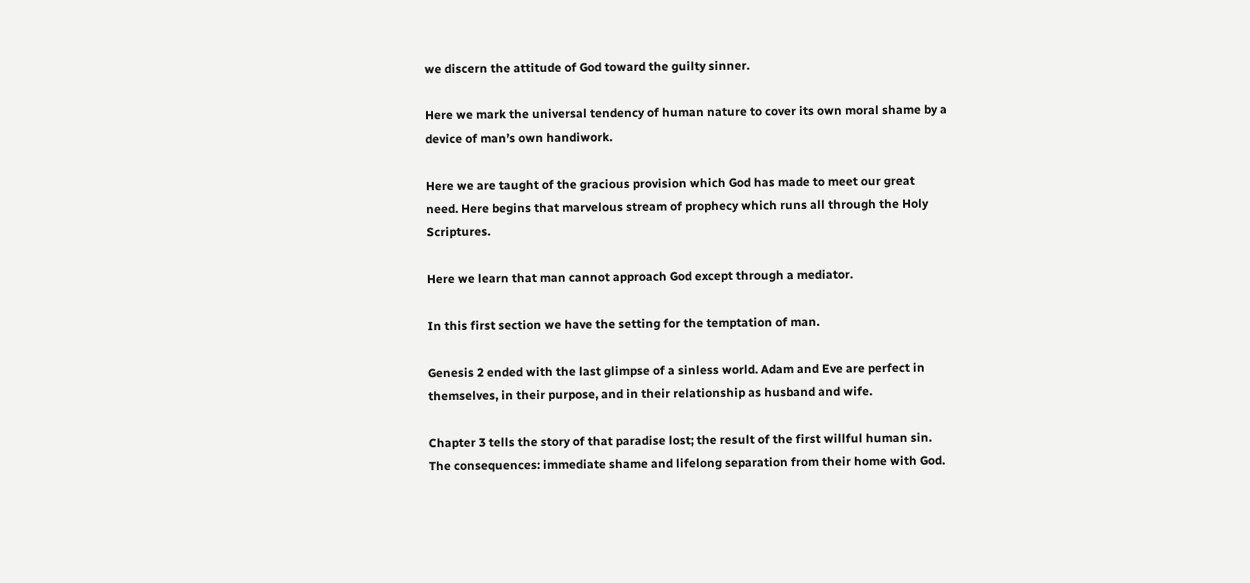we discern the attitude of God toward the guilty sinner.

Here we mark the universal tendency of human nature to cover its own moral shame by a device of man’s own handiwork.

Here we are taught of the gracious provision which God has made to meet our great need. Here begins that marvelous stream of prophecy which runs all through the Holy Scriptures.

Here we learn that man cannot approach God except through a mediator.

In this first section we have the setting for the temptation of man.

Genesis 2 ended with the last glimpse of a sinless world. Adam and Eve are perfect in themselves, in their purpose, and in their relationship as husband and wife.

Chapter 3 tells the story of that paradise lost; the result of the first willful human sin. The consequences: immediate shame and lifelong separation from their home with God.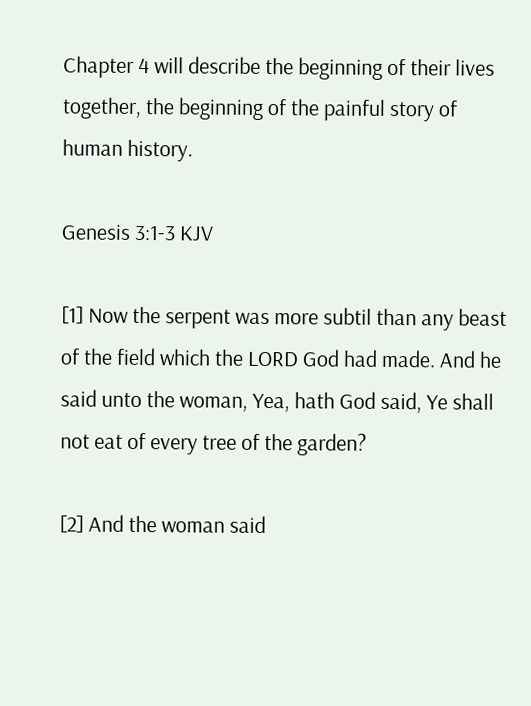Chapter 4 will describe the beginning of their lives together, the beginning of the painful story of human history.

Genesis 3:1-3 KJV

[1] Now the serpent was more subtil than any beast of the field which the LORD God had made. And he said unto the woman, Yea, hath God said, Ye shall not eat of every tree of the garden?

[2] And the woman said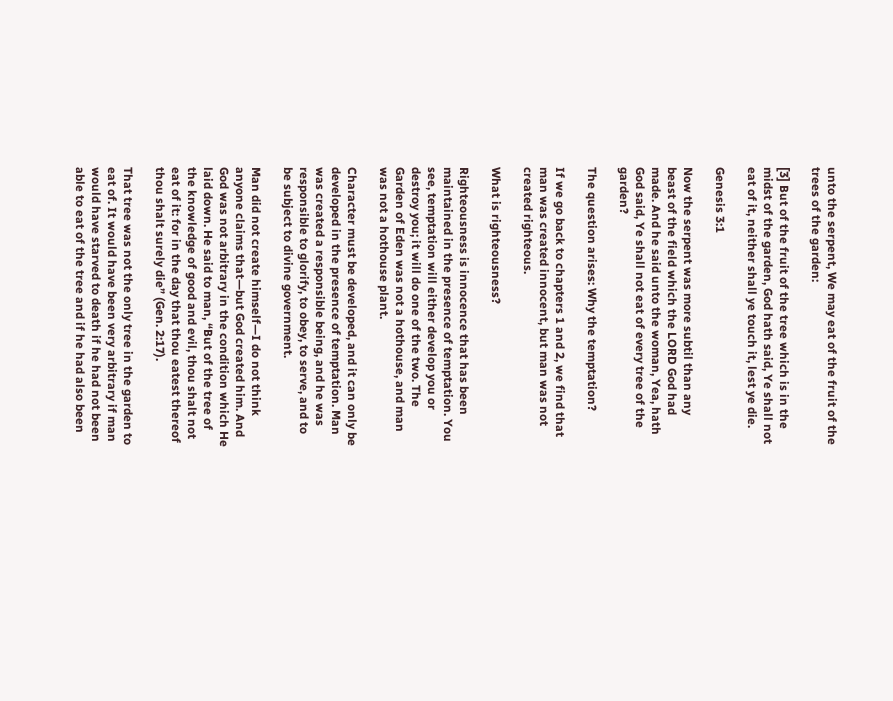unto the serpent, We may eat of the fruit of the trees of the garden:

[3] But of the fruit of the tree which is in the midst of the garden, God hath said, Ye shall not eat of it, neither shall ye touch it, lest ye die.

Genesis 3:1

Now the serpent was more subtil than any beast of the field which the LORD God had made. And he said unto the woman, Yea, hath God said, Ye shall not eat of every tree of the garden?

The question arises: Why the temptation?

If we go back to chapters 1 and 2, we find that man was created innocent, but man was not created righteous.

What is righteousness?

Righteousness is innocence that has been maintained in the presence of temptation. You see, temptation will either develop you or destroy you; it will do one of the two. The Garden of Eden was not a hothouse, and man was not a hothouse plant.

Character must be developed, and it can only be developed in the presence of temptation. Man was created a responsible being, and he was responsible to glorify, to obey, to serve, and to be subject to divine government.

Man did not create himself—I do not think anyone claims that—but God created him. And God was not arbitrary in the condition which He laid down. He said to man, “But of the tree of the knowledge of good and evil, thou shalt not eat of it: for in the day that thou eatest thereof thou shalt surely die” (Gen. 2:17).

That tree was not the only tree in the garden to eat of. It would have been very arbitrary if man would have starved to death if he had not been able to eat of the tree and if he had also been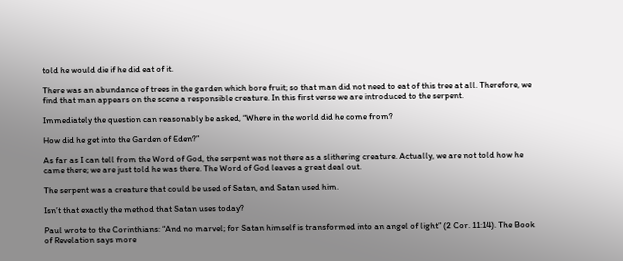told he would die if he did eat of it.

There was an abundance of trees in the garden which bore fruit; so that man did not need to eat of this tree at all. Therefore, we find that man appears on the scene a responsible creature. In this first verse we are introduced to the serpent.

Immediately the question can reasonably be asked, “Where in the world did he come from?

How did he get into the Garden of Eden?”

As far as I can tell from the Word of God, the serpent was not there as a slithering creature. Actually, we are not told how he came there; we are just told he was there. The Word of God leaves a great deal out.

The serpent was a creature that could be used of Satan, and Satan used him.

Isn’t that exactly the method that Satan uses today?

Paul wrote to the Corinthians: “And no marvel; for Satan himself is transformed into an angel of light” (2 Cor. 11:14). The Book of Revelation says more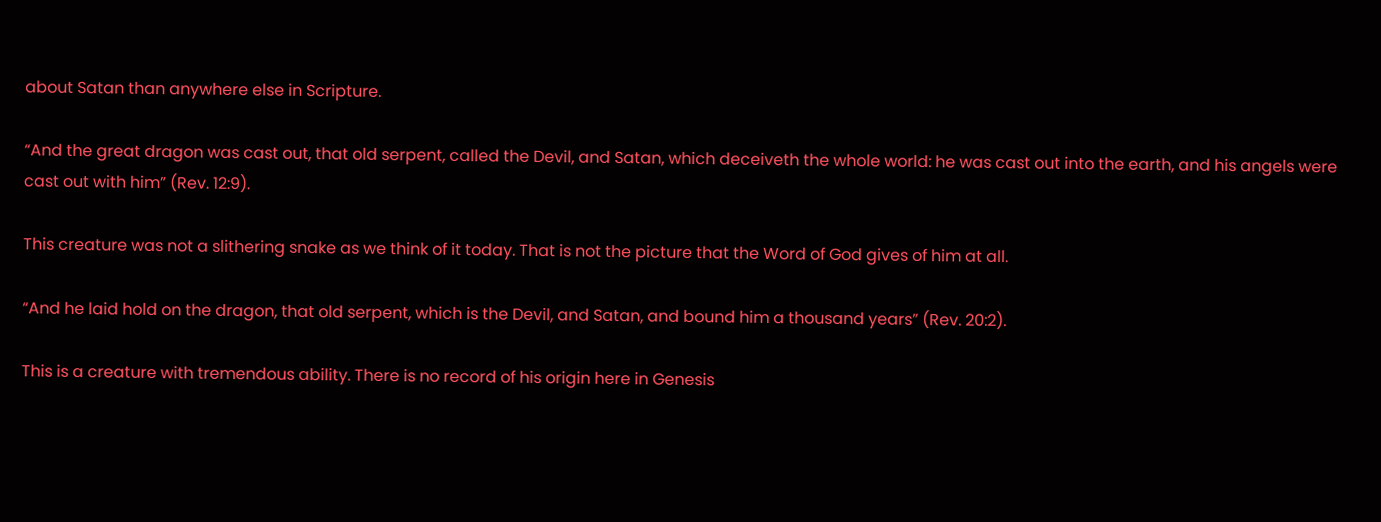about Satan than anywhere else in Scripture.

“And the great dragon was cast out, that old serpent, called the Devil, and Satan, which deceiveth the whole world: he was cast out into the earth, and his angels were cast out with him” (Rev. 12:9).

This creature was not a slithering snake as we think of it today. That is not the picture that the Word of God gives of him at all.

“And he laid hold on the dragon, that old serpent, which is the Devil, and Satan, and bound him a thousand years” (Rev. 20:2).

This is a creature with tremendous ability. There is no record of his origin here in Genesis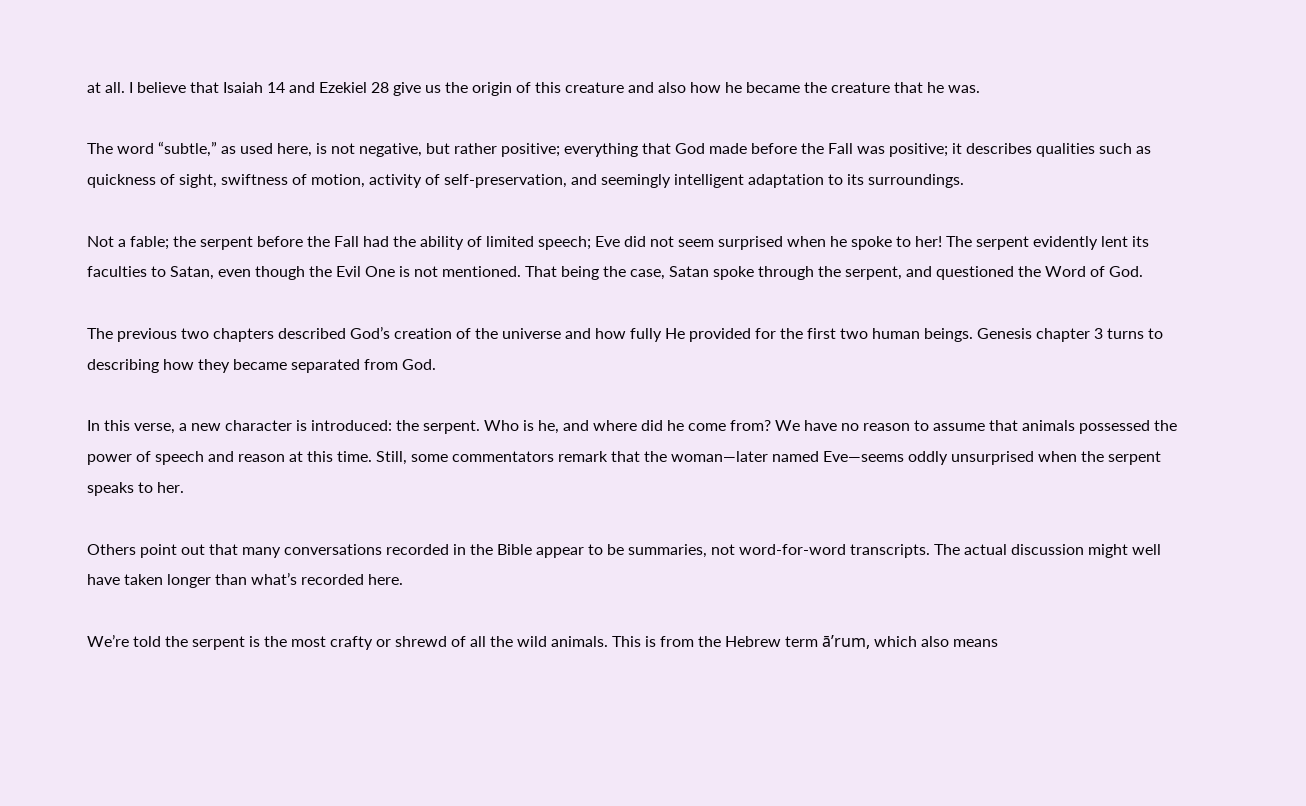at all. I believe that Isaiah 14 and Ezekiel 28 give us the origin of this creature and also how he became the creature that he was.

The word “subtle,” as used here, is not negative, but rather positive; everything that God made before the Fall was positive; it describes qualities such as quickness of sight, swiftness of motion, activity of self-preservation, and seemingly intelligent adaptation to its surroundings.

Not a fable; the serpent before the Fall had the ability of limited speech; Eve did not seem surprised when he spoke to her! The serpent evidently lent its faculties to Satan, even though the Evil One is not mentioned. That being the case, Satan spoke through the serpent, and questioned the Word of God.

The previous two chapters described God’s creation of the universe and how fully He provided for the first two human beings. Genesis chapter 3 turns to describing how they became separated from God.

In this verse, a new character is introduced: the serpent. Who is he, and where did he come from? We have no reason to assume that animals possessed the power of speech and reason at this time. Still, some commentators remark that the woman—later named Eve—seems oddly unsurprised when the serpent speaks to her.

Others point out that many conversations recorded in the Bible appear to be summaries, not word-for-word transcripts. The actual discussion might well have taken longer than what’s recorded here.

We’re told the serpent is the most crafty or shrewd of all the wild animals. This is from the Hebrew term ā’rum, which also means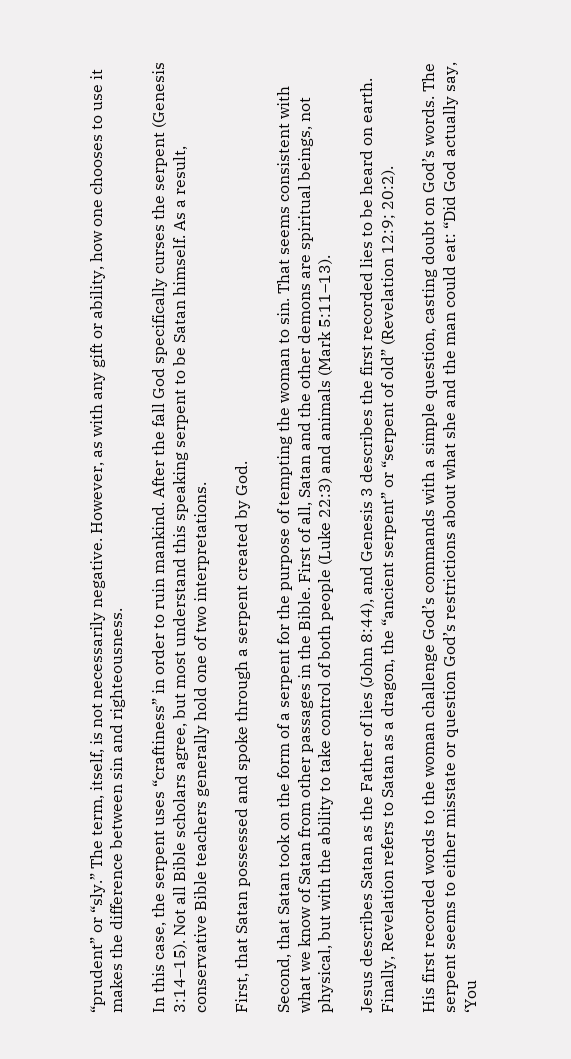“prudent” or “sly.” The term, itself, is not necessarily negative. However, as with any gift or ability, how one chooses to use it makes the difference between sin and righteousness.

In this case, the serpent uses “craftiness” in order to ruin mankind. After the fall God specifically curses the serpent (Genesis 3:14–15). Not all Bible scholars agree, but most understand this speaking serpent to be Satan himself. As a result, conservative Bible teachers generally hold one of two interpretations.

First, that Satan possessed and spoke through a serpent created by God.

Second, that Satan took on the form of a serpent for the purpose of tempting the woman to sin. That seems consistent with what we know of Satan from other passages in the Bible. First of all, Satan and the other demons are spiritual beings, not physical, but with the ability to take control of both people (Luke 22:3) and animals (Mark 5:11–13).

Jesus describes Satan as the Father of lies (John 8:44), and Genesis 3 describes the first recorded lies to be heard on earth. Finally, Revelation refers to Satan as a dragon, the “ancient serpent” or “serpent of old” (Revelation 12:9; 20:2).

His first recorded words to the woman challenge God’s commands with a simple question, casting doubt on God’s words. The serpent seems to either misstate or question God’s restrictions about what she and the man could eat: “Did God actually say, ‘You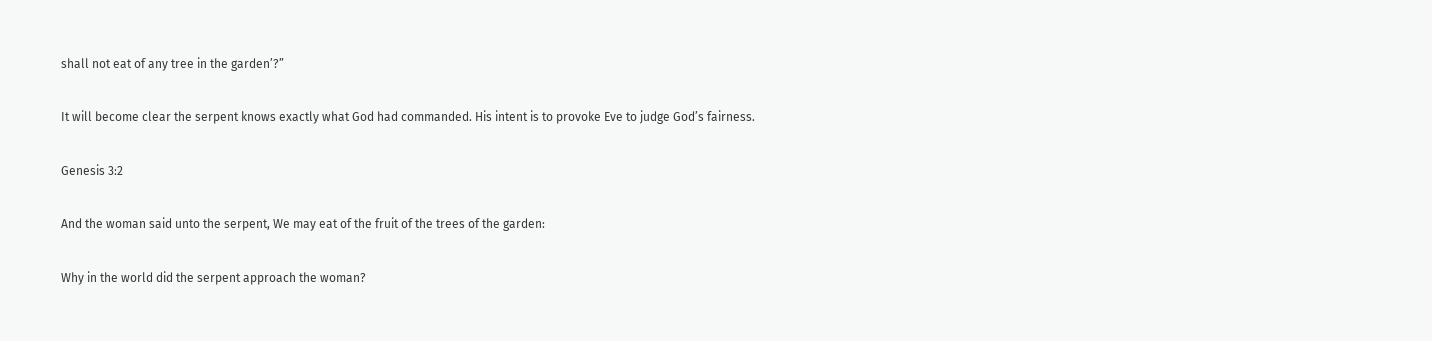shall not eat of any tree in the garden’?”

It will become clear the serpent knows exactly what God had commanded. His intent is to provoke Eve to judge God’s fairness.

Genesis 3:2

And the woman said unto the serpent, We may eat of the fruit of the trees of the garden:

Why in the world did the serpent approach the woman?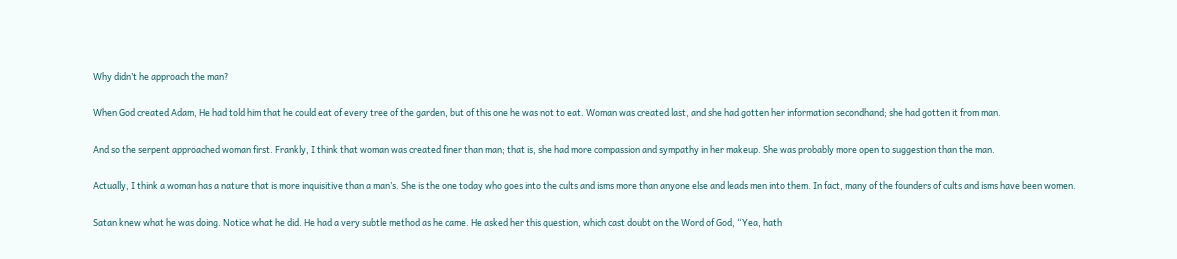Why didn’t he approach the man?

When God created Adam, He had told him that he could eat of every tree of the garden, but of this one he was not to eat. Woman was created last, and she had gotten her information secondhand; she had gotten it from man.

And so the serpent approached woman first. Frankly, I think that woman was created finer than man; that is, she had more compassion and sympathy in her makeup. She was probably more open to suggestion than the man.

Actually, I think a woman has a nature that is more inquisitive than a man’s. She is the one today who goes into the cults and isms more than anyone else and leads men into them. In fact, many of the founders of cults and isms have been women.

Satan knew what he was doing. Notice what he did. He had a very subtle method as he came. He asked her this question, which cast doubt on the Word of God, “Yea, hath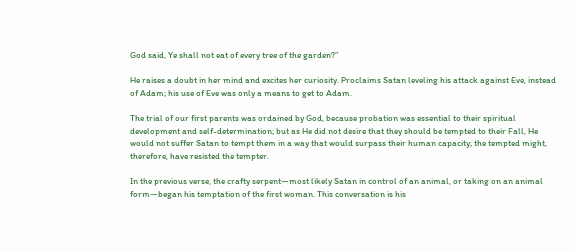God said, Ye shall not eat of every tree of the garden?”

He raises a doubt in her mind and excites her curiosity. Proclaims Satan leveling his attack against Eve, instead of Adam; his use of Eve was only a means to get to Adam.

The trial of our first parents was ordained by God, because probation was essential to their spiritual development and self-determination; but as He did not desire that they should be tempted to their Fall, He would not suffer Satan to tempt them in a way that would surpass their human capacity; the tempted might, therefore, have resisted the tempter.

In the previous verse, the crafty serpent—most likely Satan in control of an animal, or taking on an animal form—began his temptation of the first woman. This conversation is his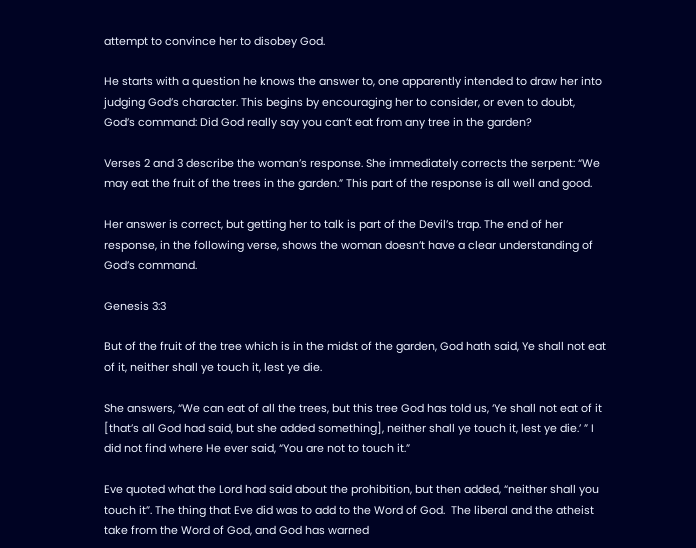attempt to convince her to disobey God.

He starts with a question he knows the answer to, one apparently intended to draw her into judging God’s character. This begins by encouraging her to consider, or even to doubt, God’s command: Did God really say you can’t eat from any tree in the garden?

Verses 2 and 3 describe the woman’s response. She immediately corrects the serpent: “We may eat the fruit of the trees in the garden.” This part of the response is all well and good.

Her answer is correct, but getting her to talk is part of the Devil’s trap. The end of her response, in the following verse, shows the woman doesn’t have a clear understanding of God’s command.

Genesis 3:3

But of the fruit of the tree which is in the midst of the garden, God hath said, Ye shall not eat of it, neither shall ye touch it, lest ye die.

She answers, “We can eat of all the trees, but this tree God has told us, ‘Ye shall not eat of it [that’s all God had said, but she added something], neither shall ye touch it, lest ye die.’ ” I did not find where He ever said, “You are not to touch it.”

Eve quoted what the Lord had said about the prohibition, but then added, “neither shall you touch it”. The thing that Eve did was to add to the Word of God.  The liberal and the atheist take from the Word of God, and God has warned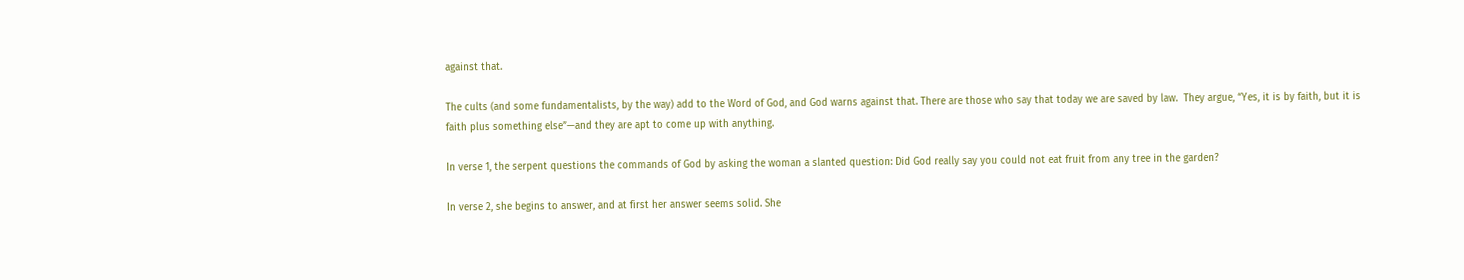against that.

The cults (and some fundamentalists, by the way) add to the Word of God, and God warns against that. There are those who say that today we are saved by law.  They argue, “Yes, it is by faith, but it is faith plus something else”—and they are apt to come up with anything.

In verse 1, the serpent questions the commands of God by asking the woman a slanted question: Did God really say you could not eat fruit from any tree in the garden?

In verse 2, she begins to answer, and at first her answer seems solid. She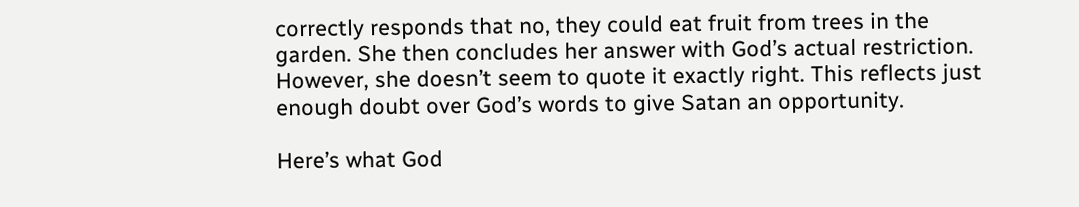correctly responds that no, they could eat fruit from trees in the garden. She then concludes her answer with God’s actual restriction. However, she doesn’t seem to quote it exactly right. This reflects just enough doubt over God’s words to give Satan an opportunity.

Here’s what God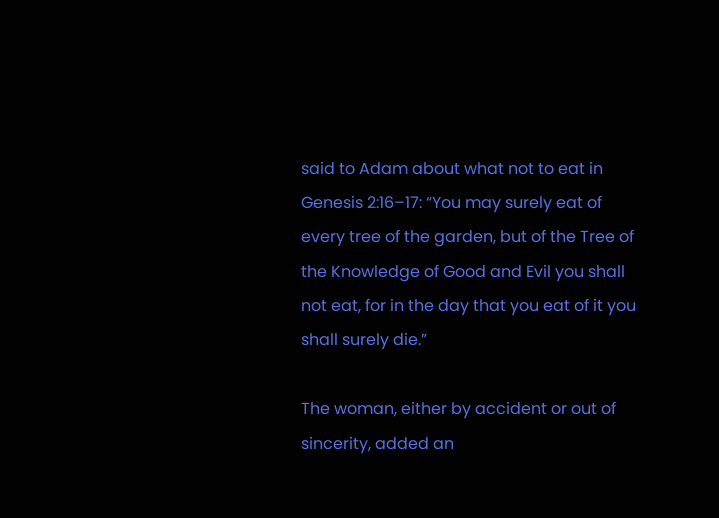said to Adam about what not to eat in Genesis 2:16–17: “You may surely eat of every tree of the garden, but of the Tree of the Knowledge of Good and Evil you shall not eat, for in the day that you eat of it you shall surely die.”

The woman, either by accident or out of sincerity, added an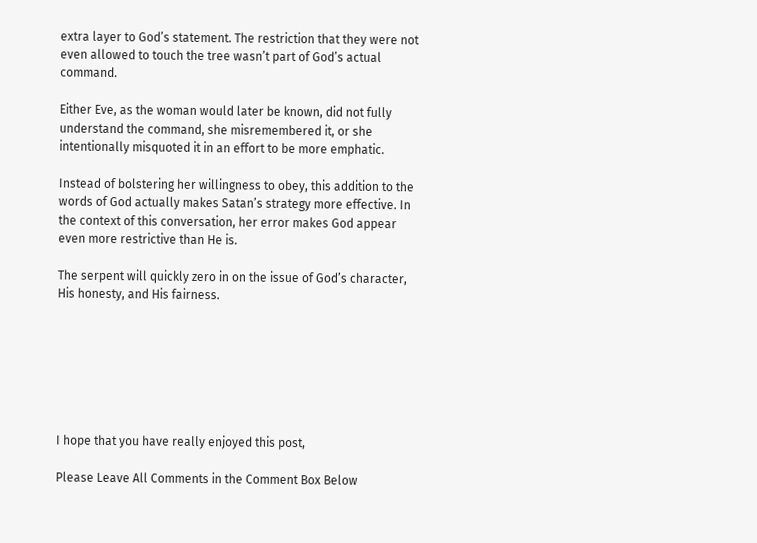extra layer to God’s statement. The restriction that they were not even allowed to touch the tree wasn’t part of God’s actual command.

Either Eve, as the woman would later be known, did not fully understand the command, she misremembered it, or she intentionally misquoted it in an effort to be more emphatic.

Instead of bolstering her willingness to obey, this addition to the words of God actually makes Satan’s strategy more effective. In the context of this conversation, her error makes God appear even more restrictive than He is.

The serpent will quickly zero in on the issue of God’s character, His honesty, and His fairness.







I hope that you have really enjoyed this post,

Please Leave All Comments in the Comment Box Below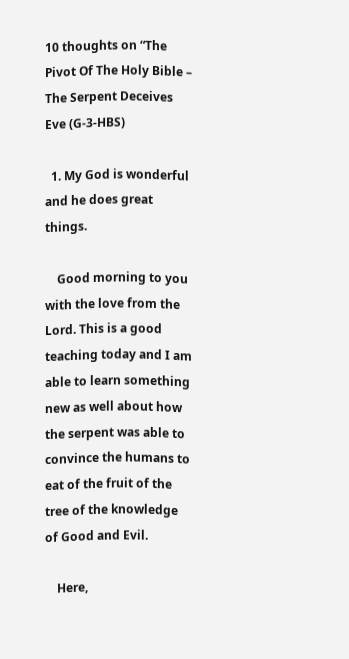10 thoughts on “The Pivot Of The Holy Bible – The Serpent Deceives Eve (G-3-HBS)

  1. My God is wonderful and he does great things.

    Good morning to you with the love from the Lord. This is a good teaching today and I am able to learn something new as well about how the serpent was able to convince the humans to eat of the fruit of the tree of the knowledge of Good and Evil.

    Here,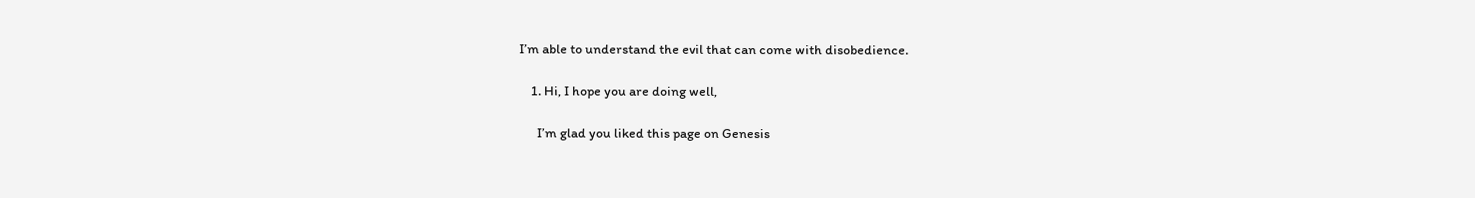I’m able to understand the evil that can come with disobedience.

    1. Hi, I hope you are doing well,

      I’m glad you liked this page on Genesis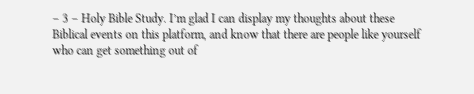– 3 – Holy Bible Study. I’m glad I can display my thoughts about these Biblical events on this platform, and know that there are people like yourself who can get something out of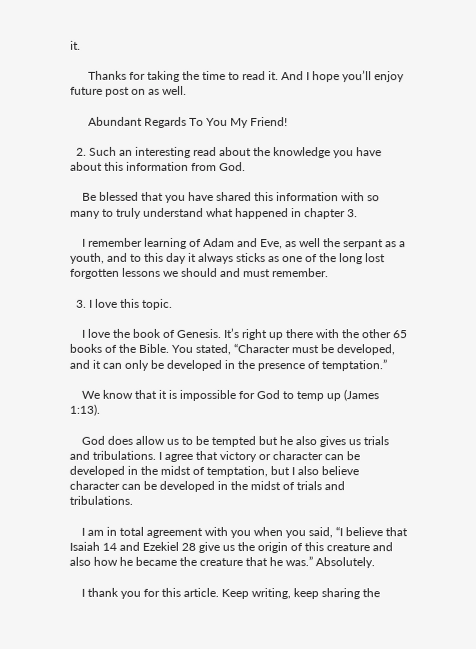it.

      Thanks for taking the time to read it. And I hope you’ll enjoy future post on as well.

      Abundant Regards To You My Friend!

  2. Such an interesting read about the knowledge you have about this information from God.

    Be blessed that you have shared this information with so many to truly understand what happened in chapter 3.

    I remember learning of Adam and Eve, as well the serpant as a youth, and to this day it always sticks as one of the long lost forgotten lessons we should and must remember.

  3. I love this topic.

    I love the book of Genesis. It’s right up there with the other 65 books of the Bible. You stated, “Character must be developed, and it can only be developed in the presence of temptation.”

    We know that it is impossible for God to temp up (James 1:13).

    God does allow us to be tempted but he also gives us trials and tribulations. I agree that victory or character can be developed in the midst of temptation, but I also believe character can be developed in the midst of trials and tribulations.

    I am in total agreement with you when you said, “I believe that Isaiah 14 and Ezekiel 28 give us the origin of this creature and also how he became the creature that he was.” Absolutely.

    I thank you for this article. Keep writing, keep sharing the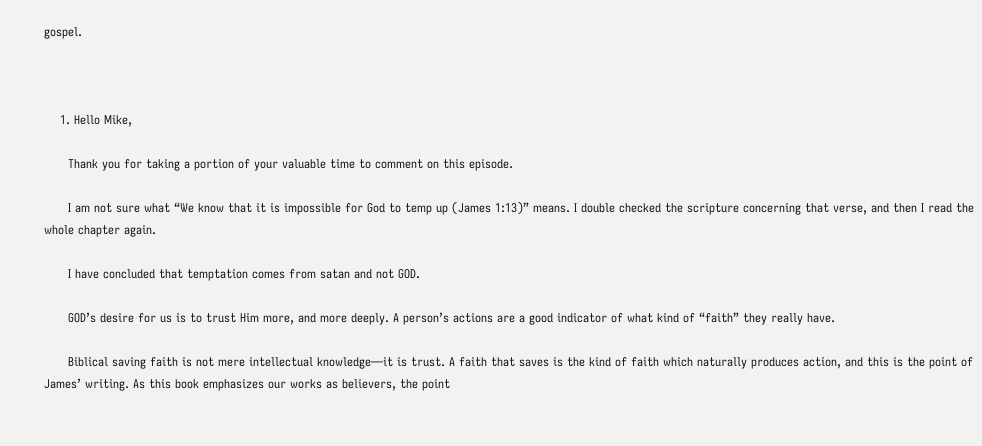gospel.



    1. Hello Mike,

      Thank you for taking a portion of your valuable time to comment on this episode.

      I am not sure what “We know that it is impossible for God to temp up (James 1:13)” means. I double checked the scripture concerning that verse, and then I read the whole chapter again.

      I have concluded that temptation comes from satan and not GOD.

      GOD’s desire for us is to trust Him more, and more deeply. A person’s actions are a good indicator of what kind of “faith” they really have.

      Biblical saving faith is not mere intellectual knowledge—it is trust. A faith that saves is the kind of faith which naturally produces action, and this is the point of James’ writing. As this book emphasizes our works as believers, the point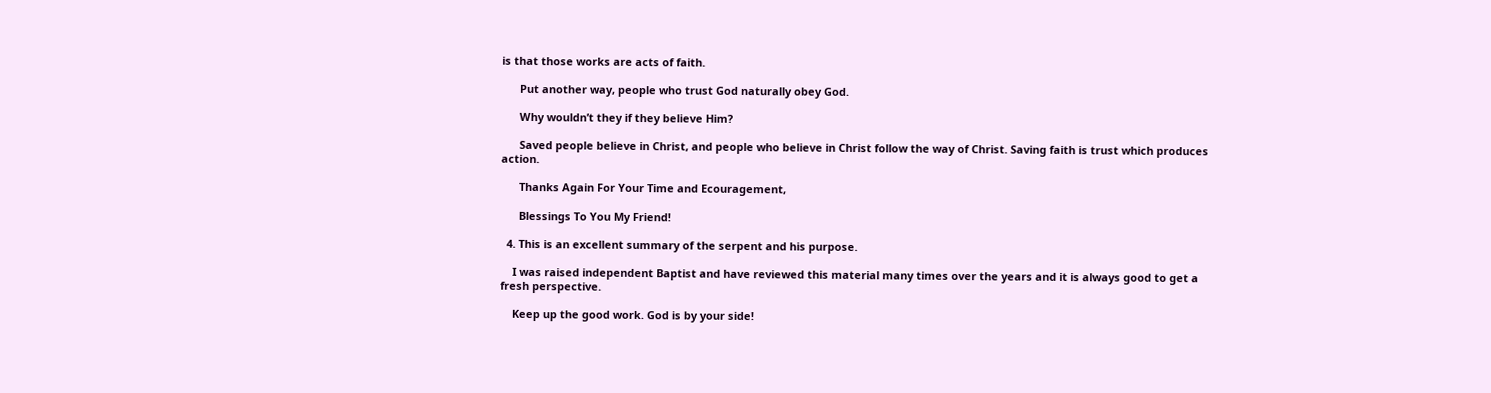is that those works are acts of faith.

      Put another way, people who trust God naturally obey God.

      Why wouldn’t they if they believe Him?

      Saved people believe in Christ, and people who believe in Christ follow the way of Christ. Saving faith is trust which produces action.

      Thanks Again For Your Time and Ecouragement,

      Blessings To You My Friend!

  4. This is an excellent summary of the serpent and his purpose.

    I was raised independent Baptist and have reviewed this material many times over the years and it is always good to get a fresh perspective.

    Keep up the good work. God is by your side!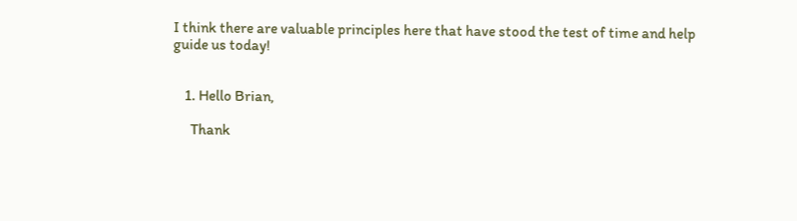I think there are valuable principles here that have stood the test of time and help guide us today!


    1. Hello Brian,

      Thank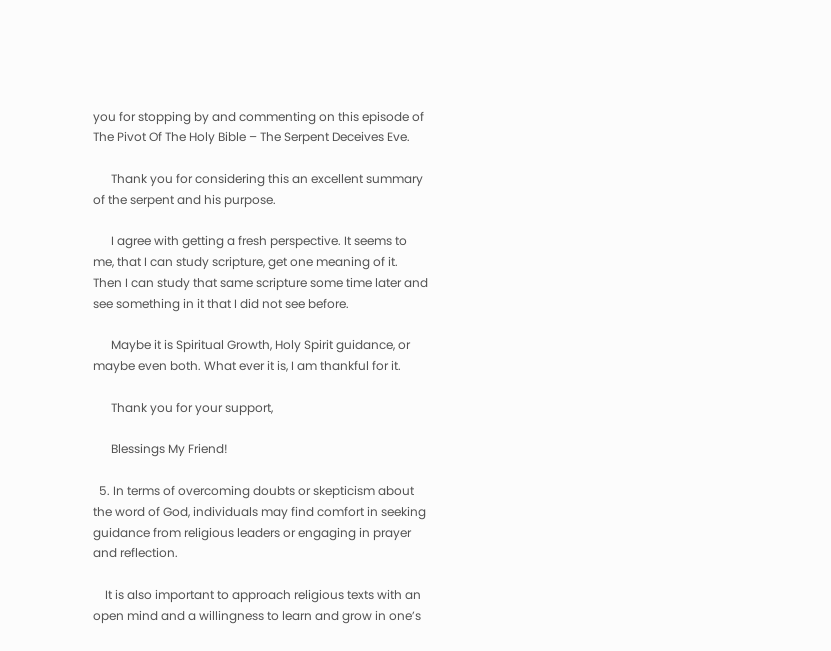you for stopping by and commenting on this episode of The Pivot Of The Holy Bible – The Serpent Deceives Eve.

      Thank you for considering this an excellent summary of the serpent and his purpose.

      I agree with getting a fresh perspective. It seems to me, that I can study scripture, get one meaning of it. Then I can study that same scripture some time later and see something in it that I did not see before.

      Maybe it is Spiritual Growth, Holy Spirit guidance, or maybe even both. What ever it is, I am thankful for it.

      Thank you for your support,

      Blessings My Friend!

  5. In terms of overcoming doubts or skepticism about the word of God, individuals may find comfort in seeking guidance from religious leaders or engaging in prayer and reflection.

    It is also important to approach religious texts with an open mind and a willingness to learn and grow in one’s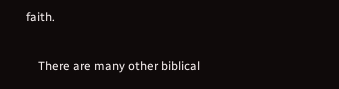faith.

    There are many other biblical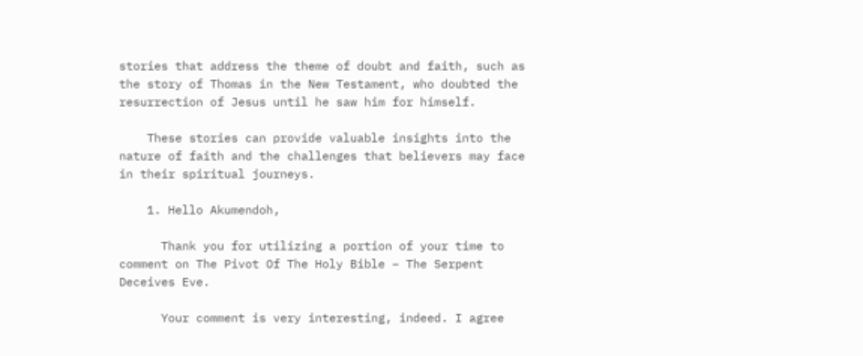stories that address the theme of doubt and faith, such as the story of Thomas in the New Testament, who doubted the resurrection of Jesus until he saw him for himself.

    These stories can provide valuable insights into the nature of faith and the challenges that believers may face in their spiritual journeys.

    1. Hello Akumendoh,

      Thank you for utilizing a portion of your time to comment on The Pivot Of The Holy Bible – The Serpent Deceives Eve.

      Your comment is very interesting, indeed. I agree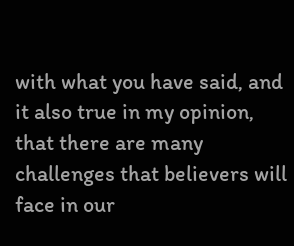with what you have said, and it also true in my opinion, that there are many challenges that believers will face in our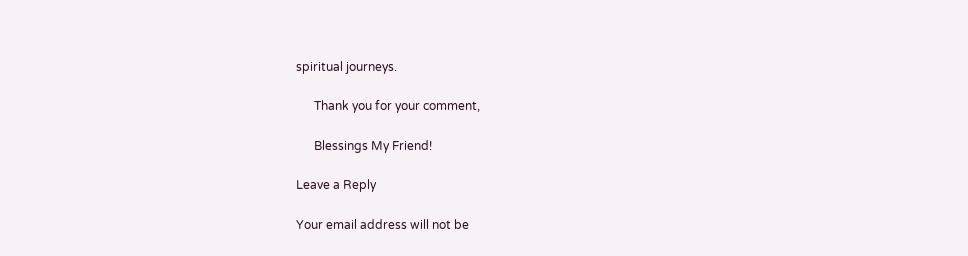spiritual journeys.

      Thank you for your comment,

      Blessings My Friend!

Leave a Reply

Your email address will not be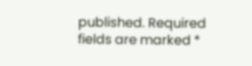published. Required fields are marked *